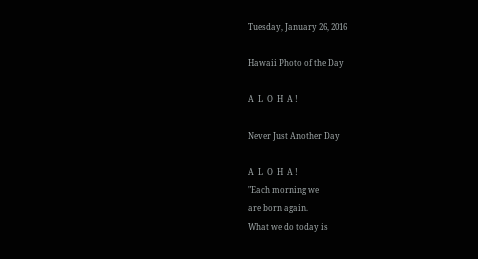Tuesday, January 26, 2016

Hawaii Photo of the Day

A  L  O  H  A !

Never Just Another Day

A  L  O  H  A !
"Each morning we
are born again.
What we do today is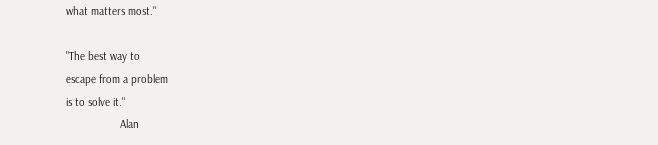what matters most."

"The best way to
escape from a problem
is to solve it."
                  Alan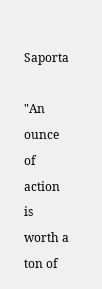Saporta

"An ounce of action is
worth a ton of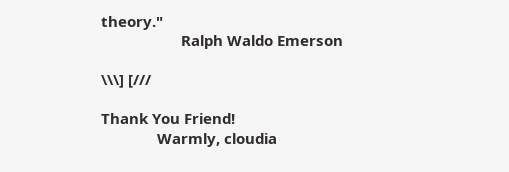theory."
                    Ralph Waldo Emerson

\\\] [///

Thank You Friend!
              Warmly, cloudia